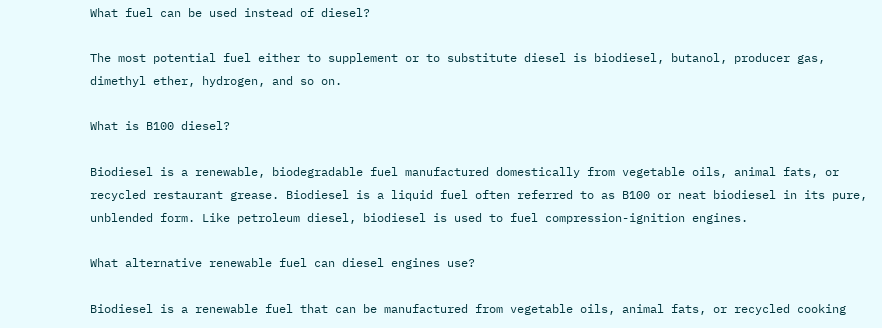What fuel can be used instead of diesel?

The most potential fuel either to supplement or to substitute diesel is biodiesel, butanol, producer gas, dimethyl ether, hydrogen, and so on.

What is B100 diesel?

Biodiesel is a renewable, biodegradable fuel manufactured domestically from vegetable oils, animal fats, or recycled restaurant grease. Biodiesel is a liquid fuel often referred to as B100 or neat biodiesel in its pure, unblended form. Like petroleum diesel, biodiesel is used to fuel compression-ignition engines.

What alternative renewable fuel can diesel engines use?

Biodiesel is a renewable fuel that can be manufactured from vegetable oils, animal fats, or recycled cooking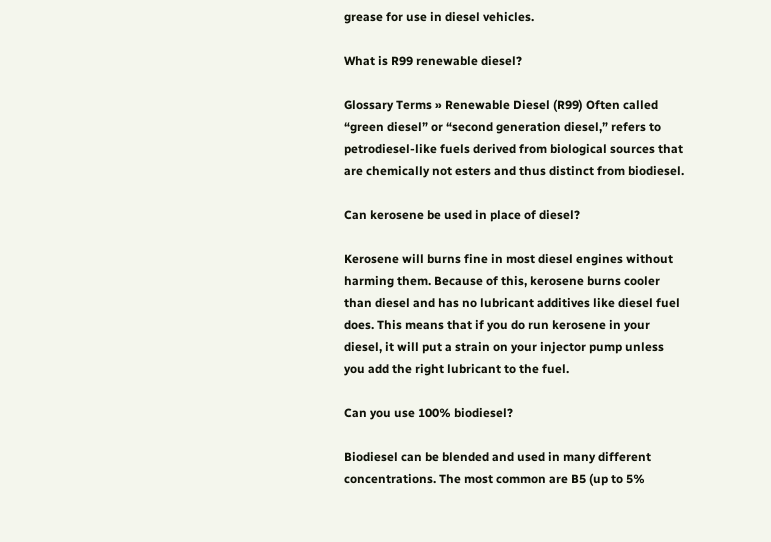grease for use in diesel vehicles.

What is R99 renewable diesel?

Glossary Terms » Renewable Diesel (R99) Often called “green diesel” or “second generation diesel,” refers to petrodiesel-like fuels derived from biological sources that are chemically not esters and thus distinct from biodiesel.

Can kerosene be used in place of diesel?

Kerosene will burns fine in most diesel engines without harming them. Because of this, kerosene burns cooler than diesel and has no lubricant additives like diesel fuel does. This means that if you do run kerosene in your diesel, it will put a strain on your injector pump unless you add the right lubricant to the fuel.

Can you use 100% biodiesel?

Biodiesel can be blended and used in many different concentrations. The most common are B5 (up to 5%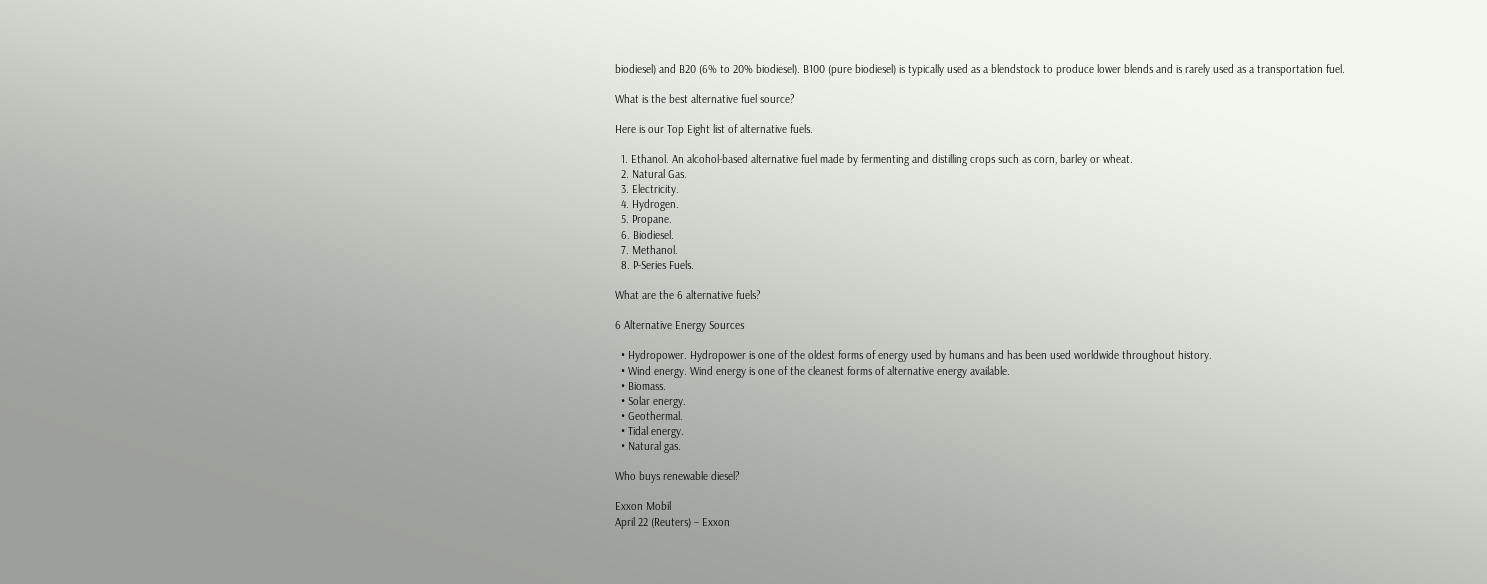biodiesel) and B20 (6% to 20% biodiesel). B100 (pure biodiesel) is typically used as a blendstock to produce lower blends and is rarely used as a transportation fuel.

What is the best alternative fuel source?

Here is our Top Eight list of alternative fuels.

  1. Ethanol. An alcohol-based alternative fuel made by fermenting and distilling crops such as corn, barley or wheat.
  2. Natural Gas.
  3. Electricity.
  4. Hydrogen.
  5. Propane.
  6. Biodiesel.
  7. Methanol.
  8. P-Series Fuels.

What are the 6 alternative fuels?

6 Alternative Energy Sources

  • Hydropower. Hydropower is one of the oldest forms of energy used by humans and has been used worldwide throughout history.
  • Wind energy. Wind energy is one of the cleanest forms of alternative energy available.
  • Biomass.
  • Solar energy.
  • Geothermal.
  • Tidal energy.
  • Natural gas.

Who buys renewable diesel?

Exxon Mobil
April 22 (Reuters) – Exxon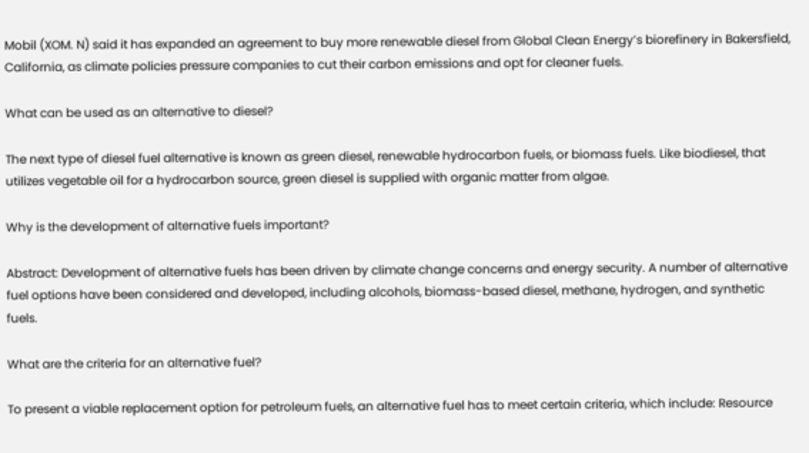Mobil (XOM. N) said it has expanded an agreement to buy more renewable diesel from Global Clean Energy’s biorefinery in Bakersfield, California, as climate policies pressure companies to cut their carbon emissions and opt for cleaner fuels.

What can be used as an alternative to diesel?

The next type of diesel fuel alternative is known as green diesel, renewable hydrocarbon fuels, or biomass fuels. Like biodiesel, that utilizes vegetable oil for a hydrocarbon source, green diesel is supplied with organic matter from algae.

Why is the development of alternative fuels important?

Abstract: Development of alternative fuels has been driven by climate change concerns and energy security. A number of alternative fuel options have been considered and developed, including alcohols, biomass-based diesel, methane, hydrogen, and synthetic fuels.

What are the criteria for an alternative fuel?

To present a viable replacement option for petroleum fuels, an alternative fuel has to meet certain criteria, which include: Resource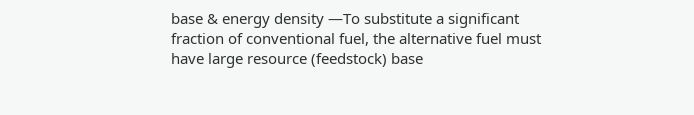base & energy density —To substitute a significant fraction of conventional fuel, the alternative fuel must have large resource (feedstock) base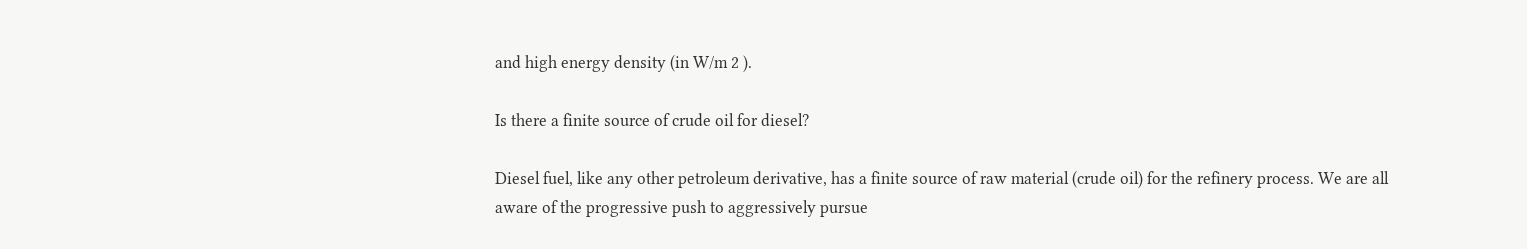and high energy density (in W/m 2 ).

Is there a finite source of crude oil for diesel?

Diesel fuel, like any other petroleum derivative, has a finite source of raw material (crude oil) for the refinery process. We are all aware of the progressive push to aggressively pursue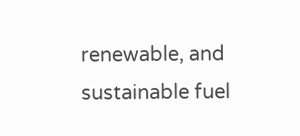renewable, and sustainable fuel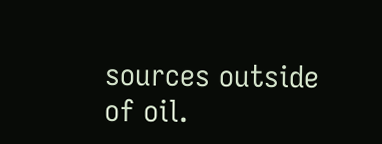sources outside of oil.